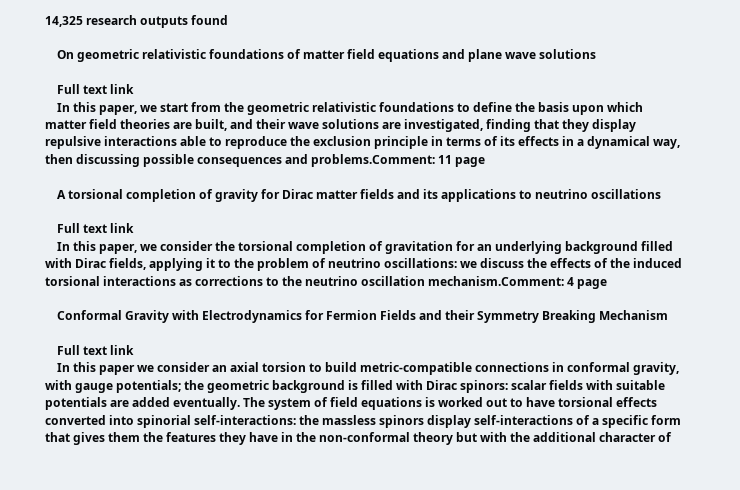14,325 research outputs found

    On geometric relativistic foundations of matter field equations and plane wave solutions

    Full text link
    In this paper, we start from the geometric relativistic foundations to define the basis upon which matter field theories are built, and their wave solutions are investigated, finding that they display repulsive interactions able to reproduce the exclusion principle in terms of its effects in a dynamical way, then discussing possible consequences and problems.Comment: 11 page

    A torsional completion of gravity for Dirac matter fields and its applications to neutrino oscillations

    Full text link
    In this paper, we consider the torsional completion of gravitation for an underlying background filled with Dirac fields, applying it to the problem of neutrino oscillations: we discuss the effects of the induced torsional interactions as corrections to the neutrino oscillation mechanism.Comment: 4 page

    Conformal Gravity with Electrodynamics for Fermion Fields and their Symmetry Breaking Mechanism

    Full text link
    In this paper we consider an axial torsion to build metric-compatible connections in conformal gravity, with gauge potentials; the geometric background is filled with Dirac spinors: scalar fields with suitable potentials are added eventually. The system of field equations is worked out to have torsional effects converted into spinorial self-interactions: the massless spinors display self-interactions of a specific form that gives them the features they have in the non-conformal theory but with the additional character of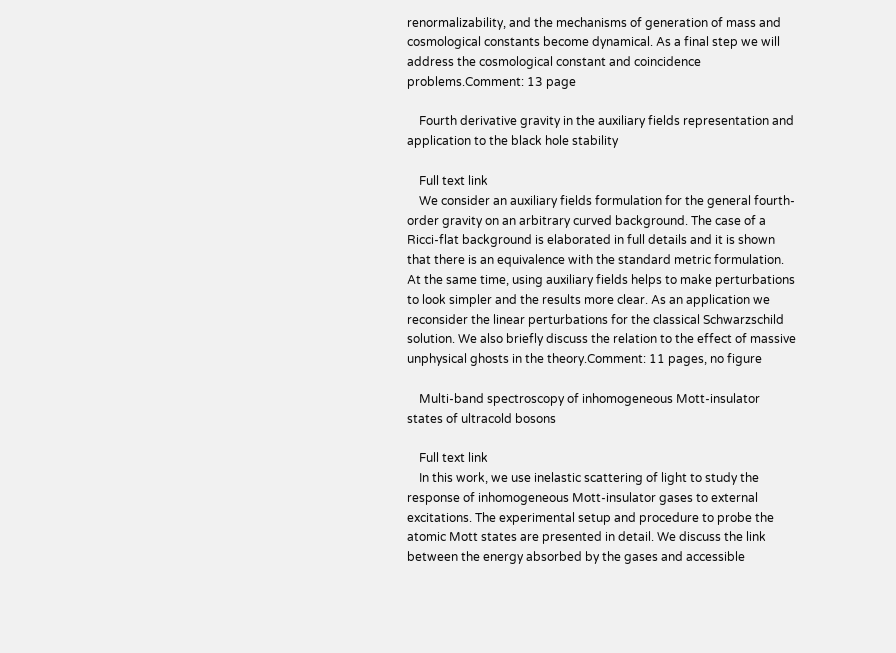renormalizability, and the mechanisms of generation of mass and cosmological constants become dynamical. As a final step we will address the cosmological constant and coincidence problems.Comment: 13 page

    Fourth derivative gravity in the auxiliary fields representation and application to the black hole stability

    Full text link
    We consider an auxiliary fields formulation for the general fourth-order gravity on an arbitrary curved background. The case of a Ricci-flat background is elaborated in full details and it is shown that there is an equivalence with the standard metric formulation. At the same time, using auxiliary fields helps to make perturbations to look simpler and the results more clear. As an application we reconsider the linear perturbations for the classical Schwarzschild solution. We also briefly discuss the relation to the effect of massive unphysical ghosts in the theory.Comment: 11 pages, no figure

    Multi-band spectroscopy of inhomogeneous Mott-insulator states of ultracold bosons

    Full text link
    In this work, we use inelastic scattering of light to study the response of inhomogeneous Mott-insulator gases to external excitations. The experimental setup and procedure to probe the atomic Mott states are presented in detail. We discuss the link between the energy absorbed by the gases and accessible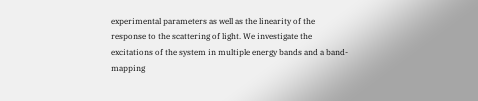experimental parameters as well as the linearity of the response to the scattering of light. We investigate the excitations of the system in multiple energy bands and a band-mapping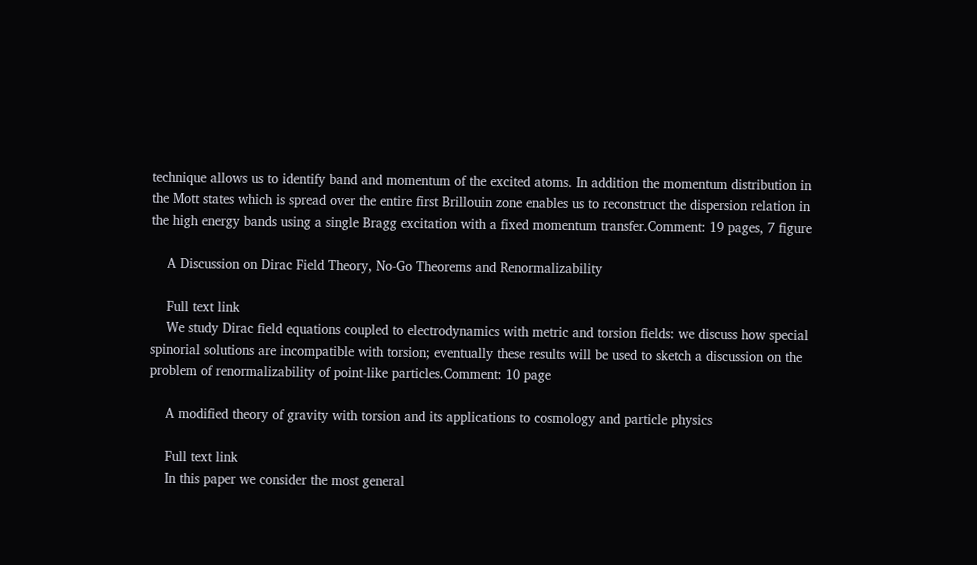technique allows us to identify band and momentum of the excited atoms. In addition the momentum distribution in the Mott states which is spread over the entire first Brillouin zone enables us to reconstruct the dispersion relation in the high energy bands using a single Bragg excitation with a fixed momentum transfer.Comment: 19 pages, 7 figure

    A Discussion on Dirac Field Theory, No-Go Theorems and Renormalizability

    Full text link
    We study Dirac field equations coupled to electrodynamics with metric and torsion fields: we discuss how special spinorial solutions are incompatible with torsion; eventually these results will be used to sketch a discussion on the problem of renormalizability of point-like particles.Comment: 10 page

    A modified theory of gravity with torsion and its applications to cosmology and particle physics

    Full text link
    In this paper we consider the most general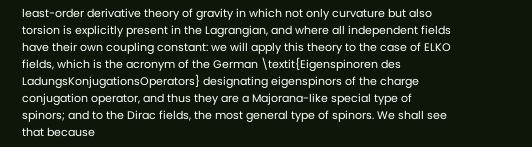least-order derivative theory of gravity in which not only curvature but also torsion is explicitly present in the Lagrangian, and where all independent fields have their own coupling constant: we will apply this theory to the case of ELKO fields, which is the acronym of the German \textit{Eigenspinoren des LadungsKonjugationsOperators} designating eigenspinors of the charge conjugation operator, and thus they are a Majorana-like special type of spinors; and to the Dirac fields, the most general type of spinors. We shall see that because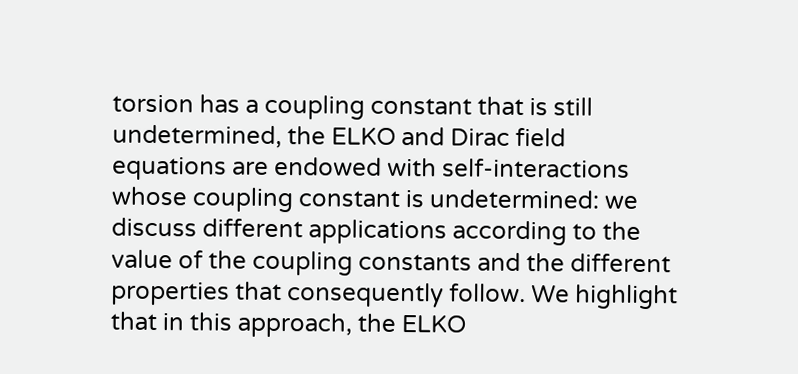torsion has a coupling constant that is still undetermined, the ELKO and Dirac field equations are endowed with self-interactions whose coupling constant is undetermined: we discuss different applications according to the value of the coupling constants and the different properties that consequently follow. We highlight that in this approach, the ELKO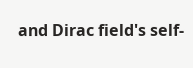and Dirac field's self-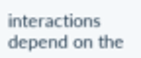interactions depend on the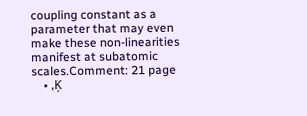coupling constant as a parameter that may even make these non-linearities manifest at subatomic scales.Comment: 21 page
    • ‚Ķ